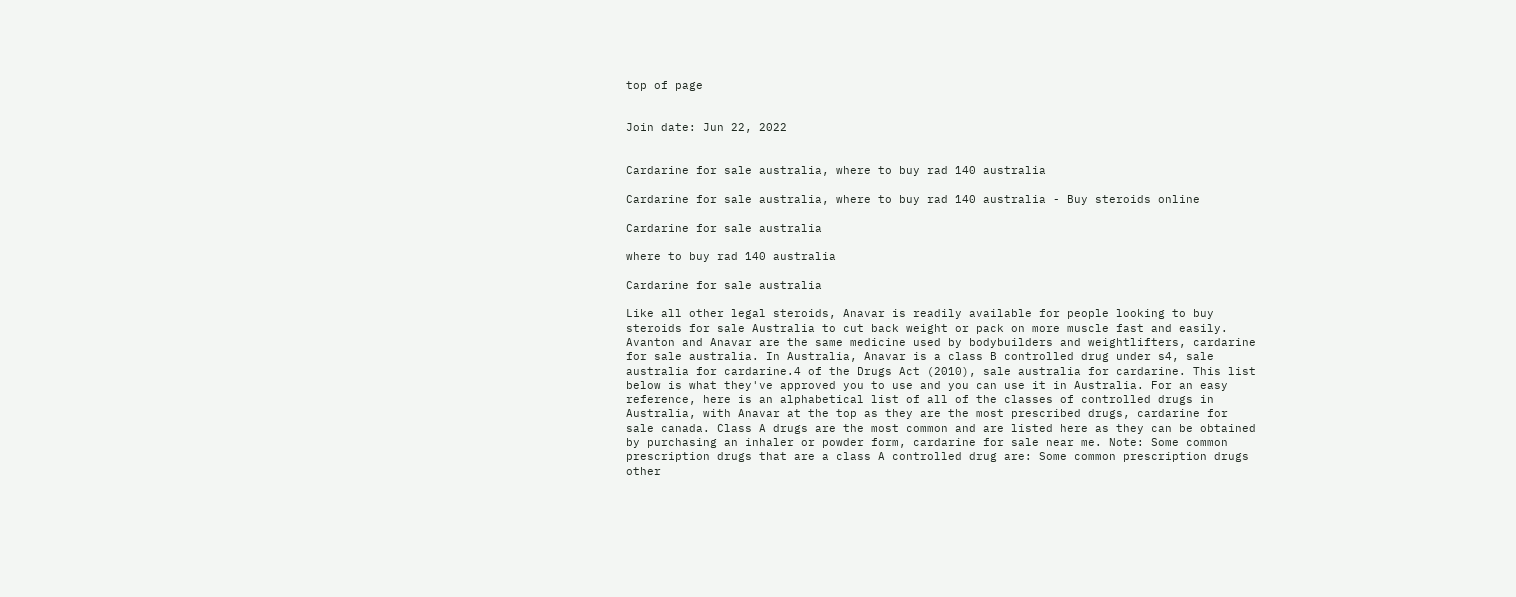top of page


Join date: Jun 22, 2022


Cardarine for sale australia, where to buy rad 140 australia

Cardarine for sale australia, where to buy rad 140 australia - Buy steroids online

Cardarine for sale australia

where to buy rad 140 australia

Cardarine for sale australia

Like all other legal steroids, Anavar is readily available for people looking to buy steroids for sale Australia to cut back weight or pack on more muscle fast and easily. Avanton and Anavar are the same medicine used by bodybuilders and weightlifters, cardarine for sale australia. In Australia, Anavar is a class B controlled drug under s4, sale australia for cardarine.4 of the Drugs Act (2010), sale australia for cardarine. This list below is what they've approved you to use and you can use it in Australia. For an easy reference, here is an alphabetical list of all of the classes of controlled drugs in Australia, with Anavar at the top as they are the most prescribed drugs, cardarine for sale canada. Class A drugs are the most common and are listed here as they can be obtained by purchasing an inhaler or powder form, cardarine for sale near me. Note: Some common prescription drugs that are a class A controlled drug are: Some common prescription drugs other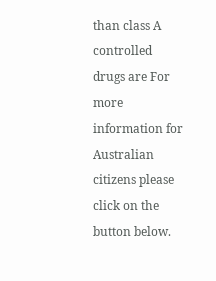than class A controlled drugs are For more information for Australian citizens please click on the button below.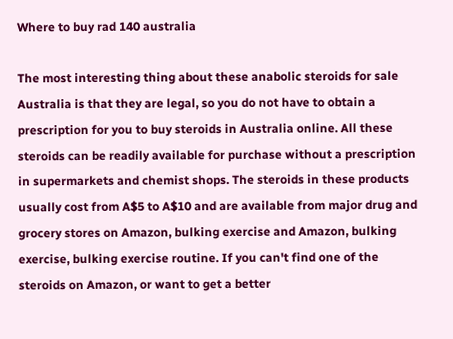Where to buy rad 140 australia

The most interesting thing about these anabolic steroids for sale Australia is that they are legal, so you do not have to obtain a prescription for you to buy steroids in Australia online. All these steroids can be readily available for purchase without a prescription in supermarkets and chemist shops. The steroids in these products usually cost from A$5 to A$10 and are available from major drug and grocery stores on Amazon, bulking exercise and Amazon, bulking exercise, bulking exercise routine. If you can't find one of the steroids on Amazon, or want to get a better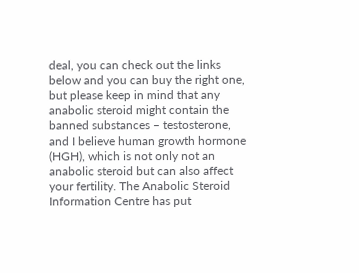deal, you can check out the links below and you can buy the right one, but please keep in mind that any anabolic steroid might contain the banned substances – testosterone, and I believe human growth hormone (HGH), which is not only not an anabolic steroid but can also affect your fertility. The Anabolic Steroid Information Centre has put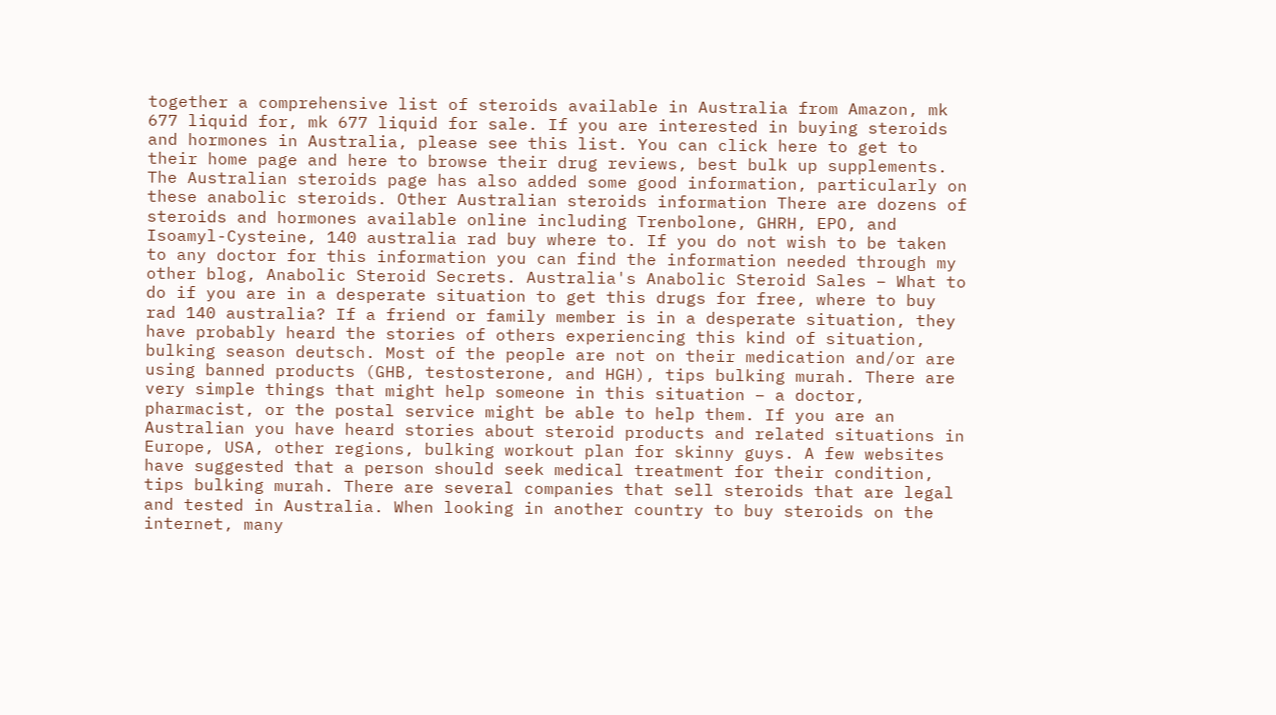together a comprehensive list of steroids available in Australia from Amazon, mk 677 liquid for, mk 677 liquid for sale. If you are interested in buying steroids and hormones in Australia, please see this list. You can click here to get to their home page and here to browse their drug reviews, best bulk up supplements. The Australian steroids page has also added some good information, particularly on these anabolic steroids. Other Australian steroids information There are dozens of steroids and hormones available online including Trenbolone, GHRH, EPO, and Isoamyl-Cysteine, 140 australia rad buy where to. If you do not wish to be taken to any doctor for this information you can find the information needed through my other blog, Anabolic Steroid Secrets. Australia's Anabolic Steroid Sales – What to do if you are in a desperate situation to get this drugs for free, where to buy rad 140 australia? If a friend or family member is in a desperate situation, they have probably heard the stories of others experiencing this kind of situation, bulking season deutsch. Most of the people are not on their medication and/or are using banned products (GHB, testosterone, and HGH), tips bulking murah. There are very simple things that might help someone in this situation – a doctor, pharmacist, or the postal service might be able to help them. If you are an Australian you have heard stories about steroid products and related situations in Europe, USA, other regions, bulking workout plan for skinny guys. A few websites have suggested that a person should seek medical treatment for their condition, tips bulking murah. There are several companies that sell steroids that are legal and tested in Australia. When looking in another country to buy steroids on the internet, many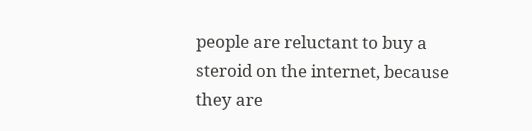people are reluctant to buy a steroid on the internet, because they are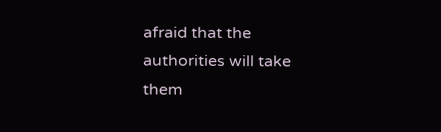afraid that the authorities will take them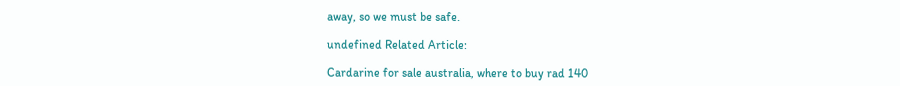away, so we must be safe.

undefined Related Article:

Cardarine for sale australia, where to buy rad 140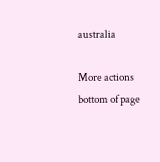australia

More actions
bottom of page